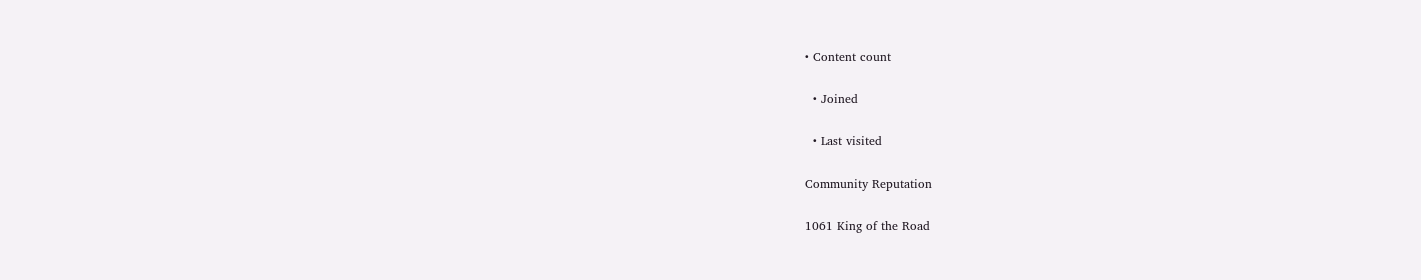• Content count

  • Joined

  • Last visited

Community Reputation

1061 King of the Road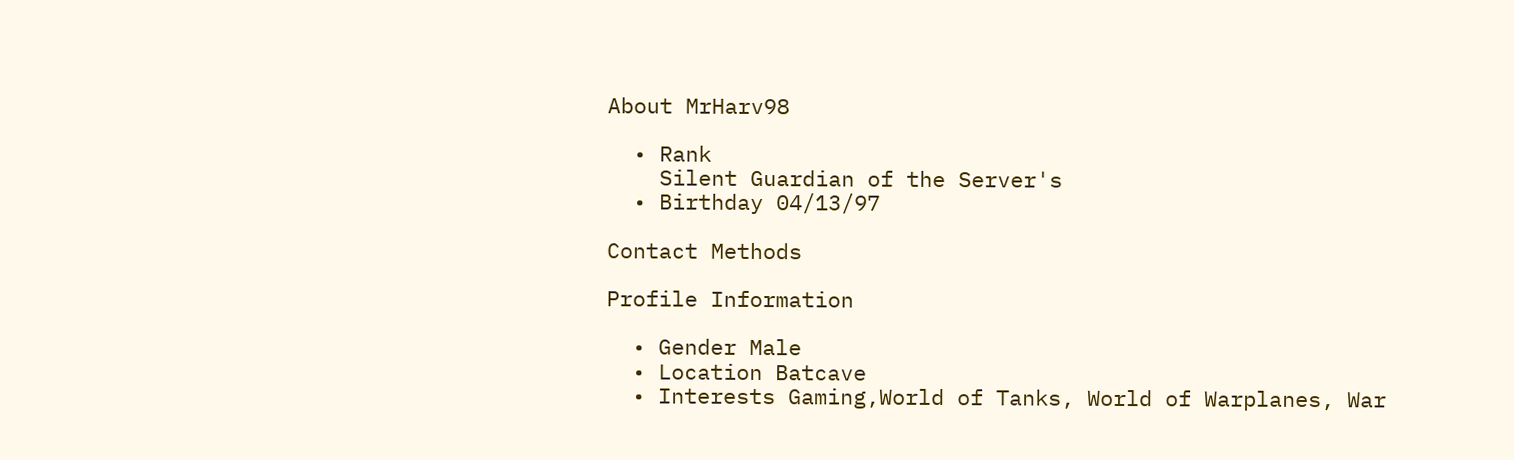About MrHarv98

  • Rank
    Silent Guardian of the Server's
  • Birthday 04/13/97

Contact Methods

Profile Information

  • Gender Male
  • Location Batcave
  • Interests Gaming,World of Tanks, World of Warplanes, War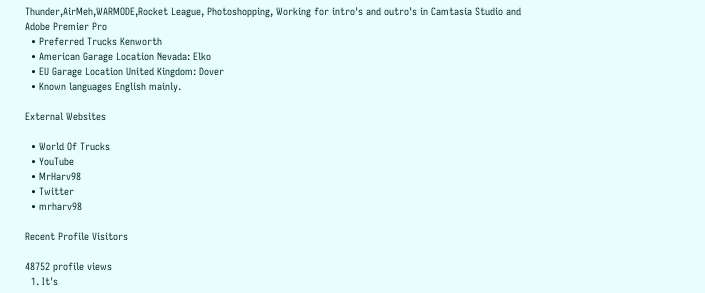Thunder,AirMeh,WARMODE,Rocket League, Photoshopping, Working for intro's and outro's in Camtasia Studio and Adobe Premier Pro
  • Preferred Trucks Kenworth
  • American Garage Location Nevada: Elko
  • EU Garage Location United Kingdom: Dover
  • Known languages English mainly.

External Websites

  • World Of Trucks
  • YouTube
  • MrHarv98
  • Twitter
  • mrharv98

Recent Profile Visitors

48752 profile views
  1. It's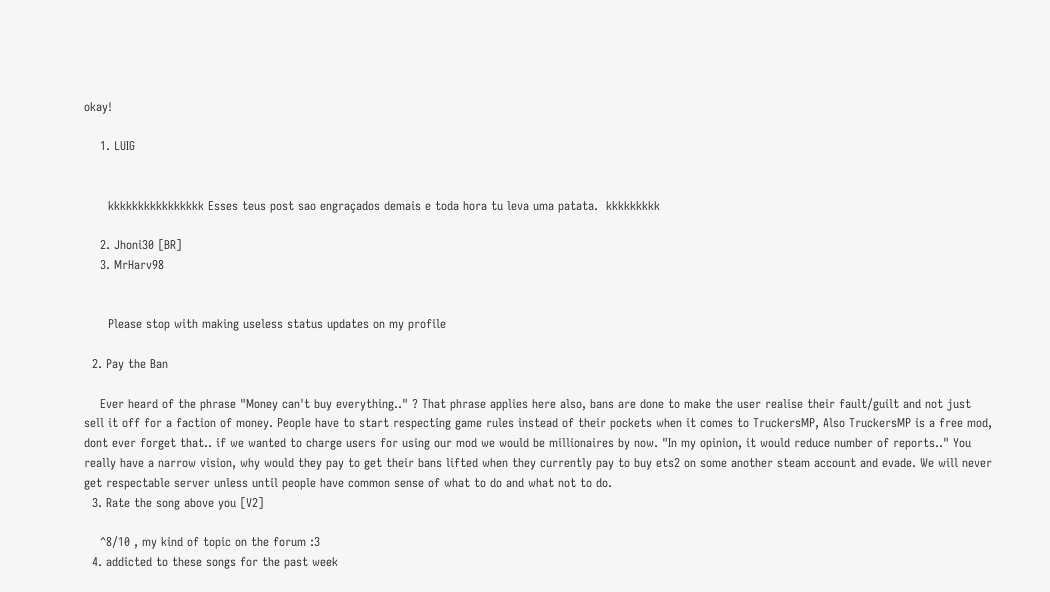okay!

    1. LUIG


      kkkkkkkkkkkkkkkk Esses teus post sao engraçados demais e toda hora tu leva uma patata.  kkkkkkkkk

    2. Jhoni30 [BR]
    3. MrHarv98


      Please stop with making useless status updates on my profile

  2. Pay the Ban

    Ever heard of the phrase "Money can't buy everything.." ? That phrase applies here also, bans are done to make the user realise their fault/guilt and not just sell it off for a faction of money. People have to start respecting game rules instead of their pockets when it comes to TruckersMP, Also TruckersMP is a free mod, dont ever forget that.. if we wanted to charge users for using our mod we would be millionaires by now. "In my opinion, it would reduce number of reports.." You really have a narrow vision, why would they pay to get their bans lifted when they currently pay to buy ets2 on some another steam account and evade. We will never get respectable server unless until people have common sense of what to do and what not to do.
  3. Rate the song above you [V2]

    ^8/10 , my kind of topic on the forum :3
  4. addicted to these songs for the past week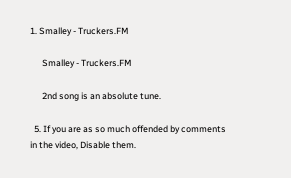1. Smalley - Truckers.FM

      Smalley - Truckers.FM

      2nd song is an absolute tune.

  5. If you are as so much offended by comments in the video, Disable them.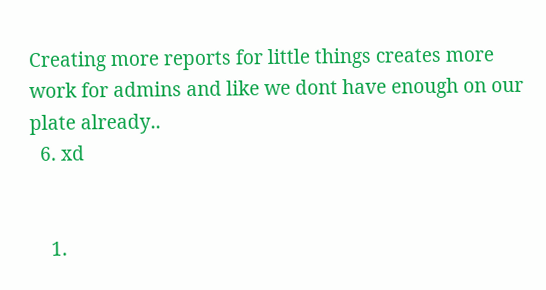Creating more reports for little things creates more work for admins and like we dont have enough on our plate already..
  6. xd


    1.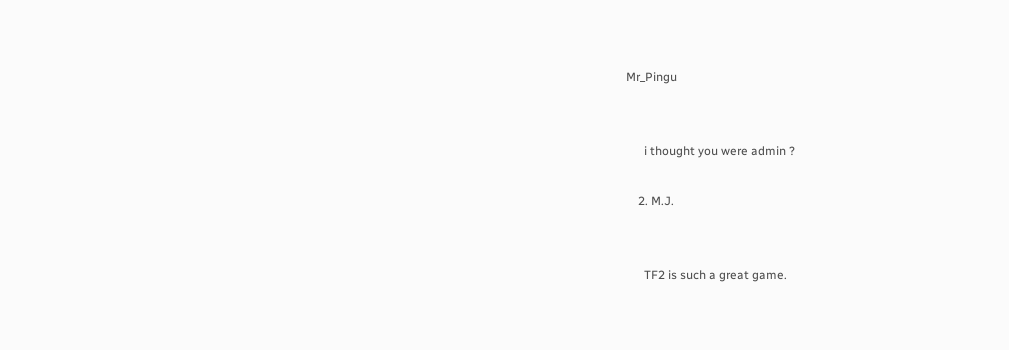Mr_Pingu


      i thought you were admin ?

    2. M.J.


      TF2 is such a great game.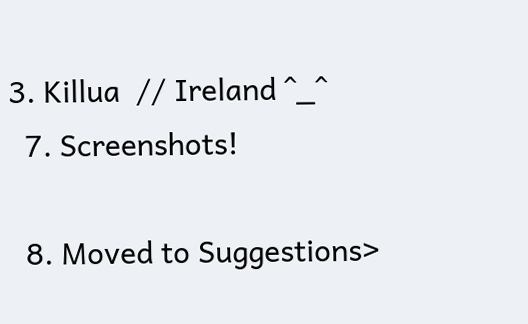3. Killua  // Ireland ^_^
  7. Screenshots!

  8. Moved to Suggestions>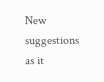New suggestions as it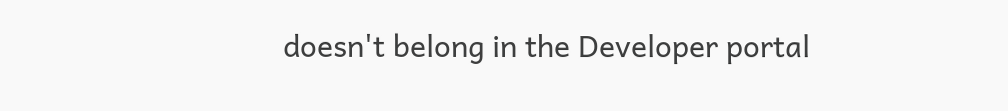doesn't belong in the Developer portal